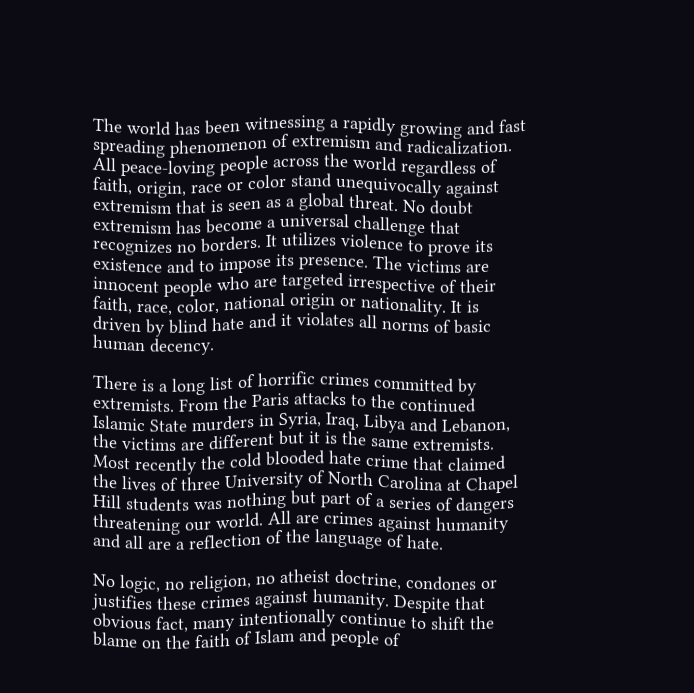The world has been witnessing a rapidly growing and fast spreading phenomenon of extremism and radicalization. All peace-loving people across the world regardless of faith, origin, race or color stand unequivocally against extremism that is seen as a global threat. No doubt extremism has become a universal challenge that recognizes no borders. It utilizes violence to prove its existence and to impose its presence. The victims are innocent people who are targeted irrespective of their faith, race, color, national origin or nationality. It is driven by blind hate and it violates all norms of basic human decency.

There is a long list of horrific crimes committed by extremists. From the Paris attacks to the continued Islamic State murders in Syria, Iraq, Libya and Lebanon, the victims are different but it is the same extremists. Most recently the cold blooded hate crime that claimed the lives of three University of North Carolina at Chapel Hill students was nothing but part of a series of dangers threatening our world. All are crimes against humanity and all are a reflection of the language of hate.

No logic, no religion, no atheist doctrine, condones or justifies these crimes against humanity. Despite that obvious fact, many intentionally continue to shift the blame on the faith of Islam and people of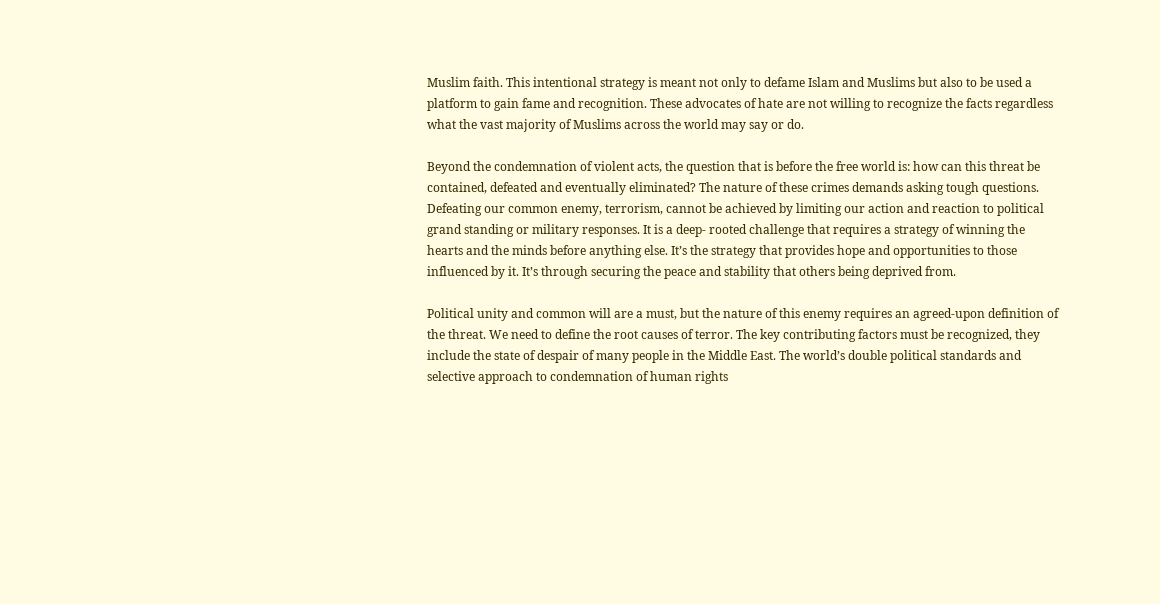Muslim faith. This intentional strategy is meant not only to defame Islam and Muslims but also to be used a platform to gain fame and recognition. These advocates of hate are not willing to recognize the facts regardless what the vast majority of Muslims across the world may say or do.

Beyond the condemnation of violent acts, the question that is before the free world is: how can this threat be contained, defeated and eventually eliminated? The nature of these crimes demands asking tough questions. Defeating our common enemy, terrorism, cannot be achieved by limiting our action and reaction to political grand standing or military responses. It is a deep- rooted challenge that requires a strategy of winning the hearts and the minds before anything else. It’s the strategy that provides hope and opportunities to those influenced by it. It’s through securing the peace and stability that others being deprived from.

Political unity and common will are a must, but the nature of this enemy requires an agreed-upon definition of the threat. We need to define the root causes of terror. The key contributing factors must be recognized, they include the state of despair of many people in the Middle East. The world’s double political standards and selective approach to condemnation of human rights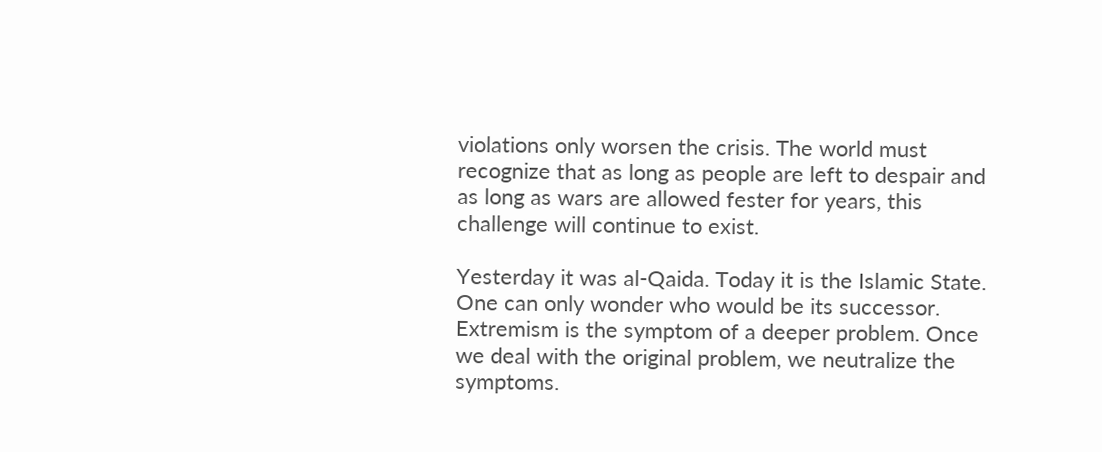violations only worsen the crisis. The world must recognize that as long as people are left to despair and as long as wars are allowed fester for years, this challenge will continue to exist.

Yesterday it was al-Qaida. Today it is the Islamic State. One can only wonder who would be its successor. Extremism is the symptom of a deeper problem. Once we deal with the original problem, we neutralize the symptoms.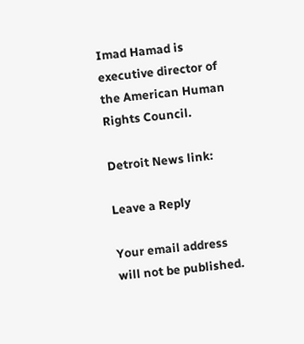Imad Hamad is executive director of the American Human Rights Council.

Detroit News link:

Leave a Reply

Your email address will not be published.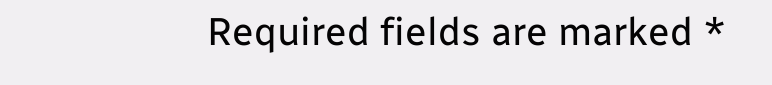Required fields are marked *